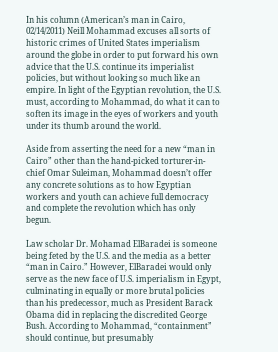In his column (American’s man in Cairo, 02/14/2011) Neill Mohammad excuses all sorts of historic crimes of United States imperialism around the globe in order to put forward his own advice that the U.S. continue its imperialist policies, but without looking so much like an empire. In light of the Egyptian revolution, the U.S. must, according to Mohammad, do what it can to soften its image in the eyes of workers and youth under its thumb around the world.

Aside from asserting the need for a new “man in Cairo” other than the hand-picked torturer-in-chief Omar Suleiman, Mohammad doesn’t offer any concrete solutions as to how Egyptian workers and youth can achieve full democracy and complete the revolution which has only begun.

Law scholar Dr. Mohamad ElBaradei is someone being feted by the U.S. and the media as a better “man in Cairo.” However, ElBaradei would only serve as the new face of U.S. imperialism in Egypt, culminating in equally or more brutal policies than his predecessor, much as President Barack Obama did in replacing the discredited George Bush. According to Mohammad, “containment” should continue, but presumably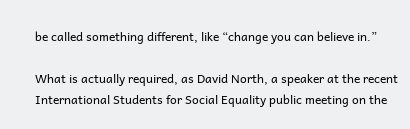be called something different, like “change you can believe in.”

What is actually required, as David North, a speaker at the recent International Students for Social Equality public meeting on the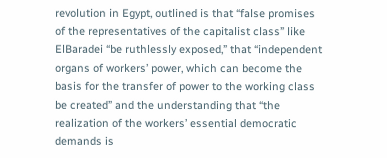revolution in Egypt, outlined is that “false promises of the representatives of the capitalist class” like ElBaradei “be ruthlessly exposed,” that “independent organs of workers’ power, which can become the basis for the transfer of power to the working class be created” and the understanding that “the realization of the workers’ essential democratic demands is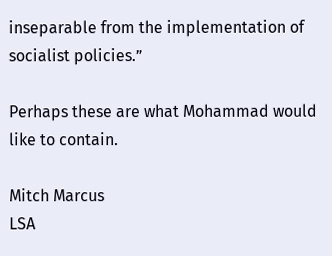inseparable from the implementation of socialist policies.”

Perhaps these are what Mohammad would like to contain.

Mitch Marcus
LSA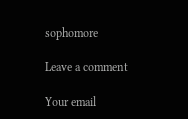sophomore

Leave a comment

Your email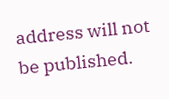address will not be published.